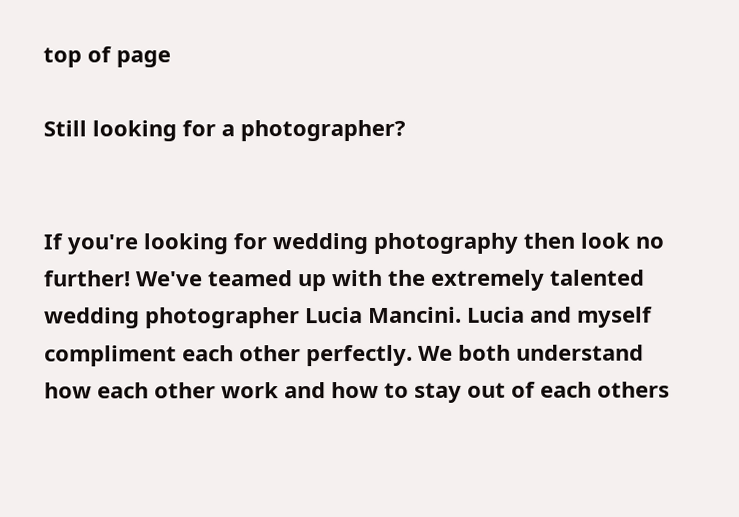top of page

Still looking for a photographer?


If you're looking for wedding photography then look no further! We've teamed up with the extremely talented wedding photographer Lucia Mancini. Lucia and myself compliment each other perfectly. We both understand how each other work and how to stay out of each others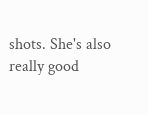shots. She's also really good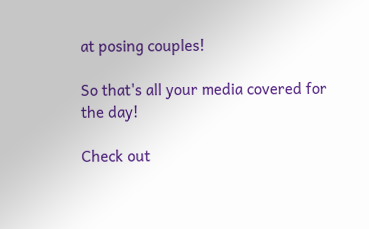at posing couples!

So that's all your media covered for the day!

Check out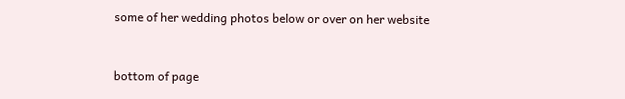some of her wedding photos below or over on her website


bottom of page